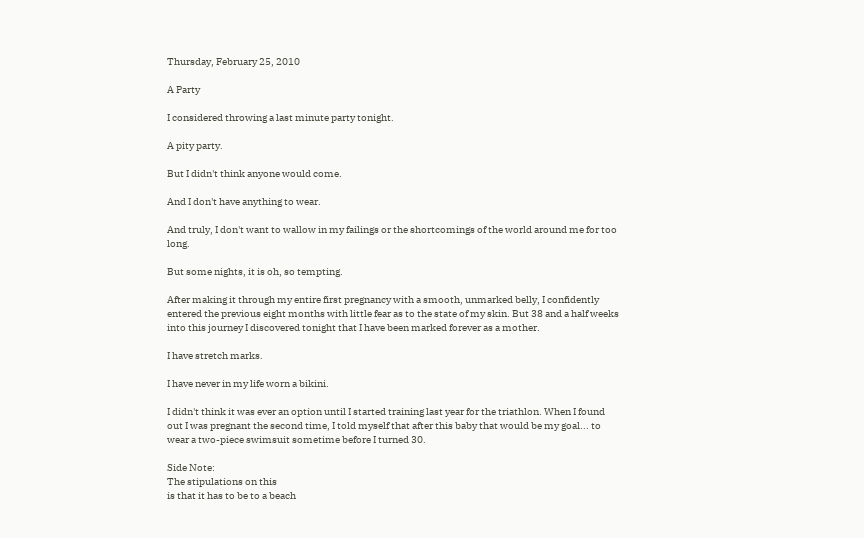Thursday, February 25, 2010

A Party

I considered throwing a last minute party tonight.

A pity party.

But I didn't think anyone would come.

And I don't have anything to wear.

And truly, I don't want to wallow in my failings or the shortcomings of the world around me for too long.

But some nights, it is oh, so tempting.

After making it through my entire first pregnancy with a smooth, unmarked belly, I confidently entered the previous eight months with little fear as to the state of my skin. But 38 and a half weeks into this journey I discovered tonight that I have been marked forever as a mother.

I have stretch marks.

I have never in my life worn a bikini.

I didn't think it was ever an option until I started training last year for the triathlon. When I found out I was pregnant the second time, I told myself that after this baby that would be my goal... to wear a two-piece swimsuit sometime before I turned 30.

Side Note:
The stipulations on this
is that it has to be to a beach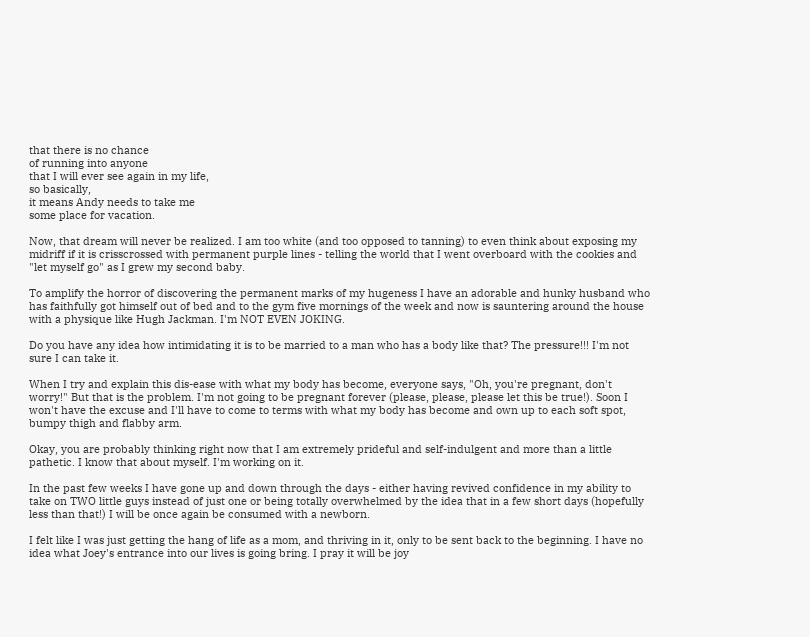that there is no chance
of running into anyone
that I will ever see again in my life,
so basically,
it means Andy needs to take me
some place for vacation.

Now, that dream will never be realized. I am too white (and too opposed to tanning) to even think about exposing my midriff if it is crisscrossed with permanent purple lines - telling the world that I went overboard with the cookies and "let myself go" as I grew my second baby.

To amplify the horror of discovering the permanent marks of my hugeness I have an adorable and hunky husband who has faithfully got himself out of bed and to the gym five mornings of the week and now is sauntering around the house with a physique like Hugh Jackman. I'm NOT EVEN JOKING.

Do you have any idea how intimidating it is to be married to a man who has a body like that? The pressure!!! I'm not sure I can take it.

When I try and explain this dis-ease with what my body has become, everyone says, "Oh, you're pregnant, don't worry!" But that is the problem. I'm not going to be pregnant forever (please, please, please let this be true!). Soon I won't have the excuse and I'll have to come to terms with what my body has become and own up to each soft spot, bumpy thigh and flabby arm.

Okay, you are probably thinking right now that I am extremely prideful and self-indulgent and more than a little pathetic. I know that about myself. I'm working on it.

In the past few weeks I have gone up and down through the days - either having revived confidence in my ability to take on TWO little guys instead of just one or being totally overwhelmed by the idea that in a few short days (hopefully less than that!) I will be once again be consumed with a newborn.

I felt like I was just getting the hang of life as a mom, and thriving in it, only to be sent back to the beginning. I have no idea what Joey's entrance into our lives is going bring. I pray it will be joy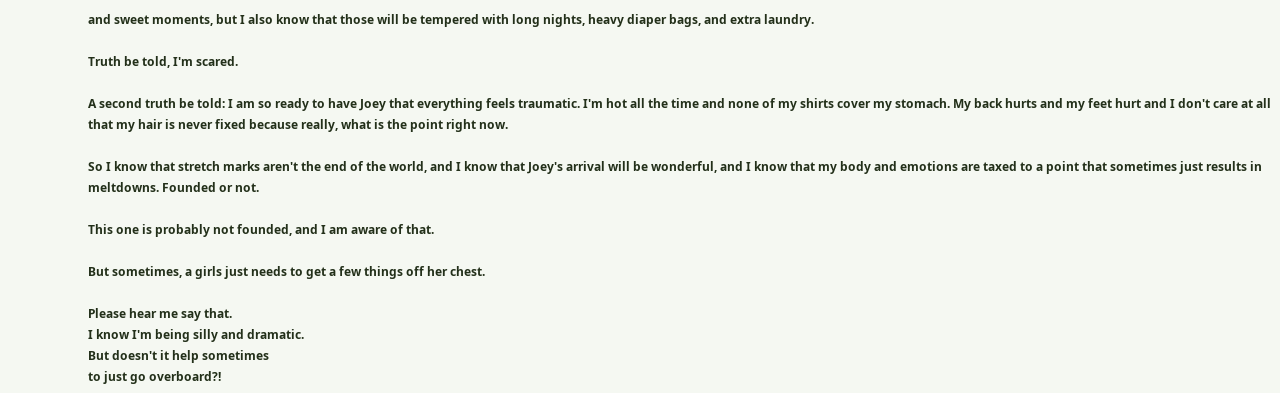and sweet moments, but I also know that those will be tempered with long nights, heavy diaper bags, and extra laundry.

Truth be told, I'm scared.

A second truth be told: I am so ready to have Joey that everything feels traumatic. I'm hot all the time and none of my shirts cover my stomach. My back hurts and my feet hurt and I don't care at all that my hair is never fixed because really, what is the point right now.

So I know that stretch marks aren't the end of the world, and I know that Joey's arrival will be wonderful, and I know that my body and emotions are taxed to a point that sometimes just results in meltdowns. Founded or not.

This one is probably not founded, and I am aware of that.

But sometimes, a girls just needs to get a few things off her chest.

Please hear me say that.
I know I'm being silly and dramatic.
But doesn't it help sometimes
to just go overboard?!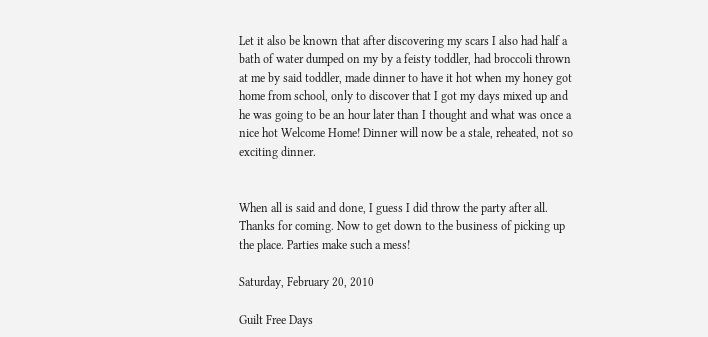Let it also be known that after discovering my scars I also had half a bath of water dumped on my by a feisty toddler, had broccoli thrown at me by said toddler, made dinner to have it hot when my honey got home from school, only to discover that I got my days mixed up and he was going to be an hour later than I thought and what was once a nice hot Welcome Home! Dinner will now be a stale, reheated, not so exciting dinner.


When all is said and done, I guess I did throw the party after all. Thanks for coming. Now to get down to the business of picking up the place. Parties make such a mess!

Saturday, February 20, 2010

Guilt Free Days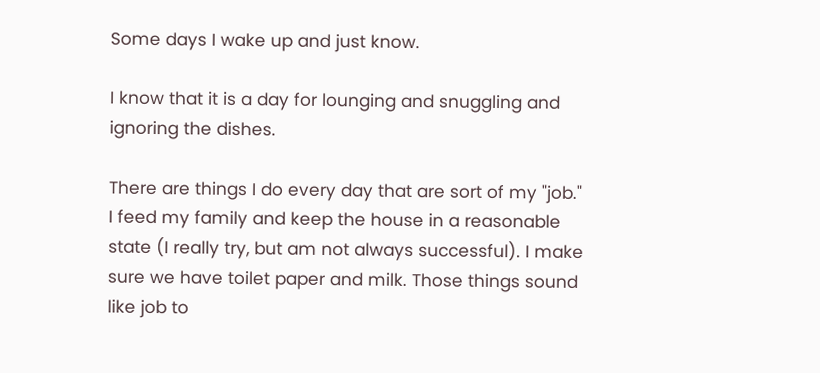Some days I wake up and just know.

I know that it is a day for lounging and snuggling and ignoring the dishes.

There are things I do every day that are sort of my "job." I feed my family and keep the house in a reasonable state (I really try, but am not always successful). I make sure we have toilet paper and milk. Those things sound like job to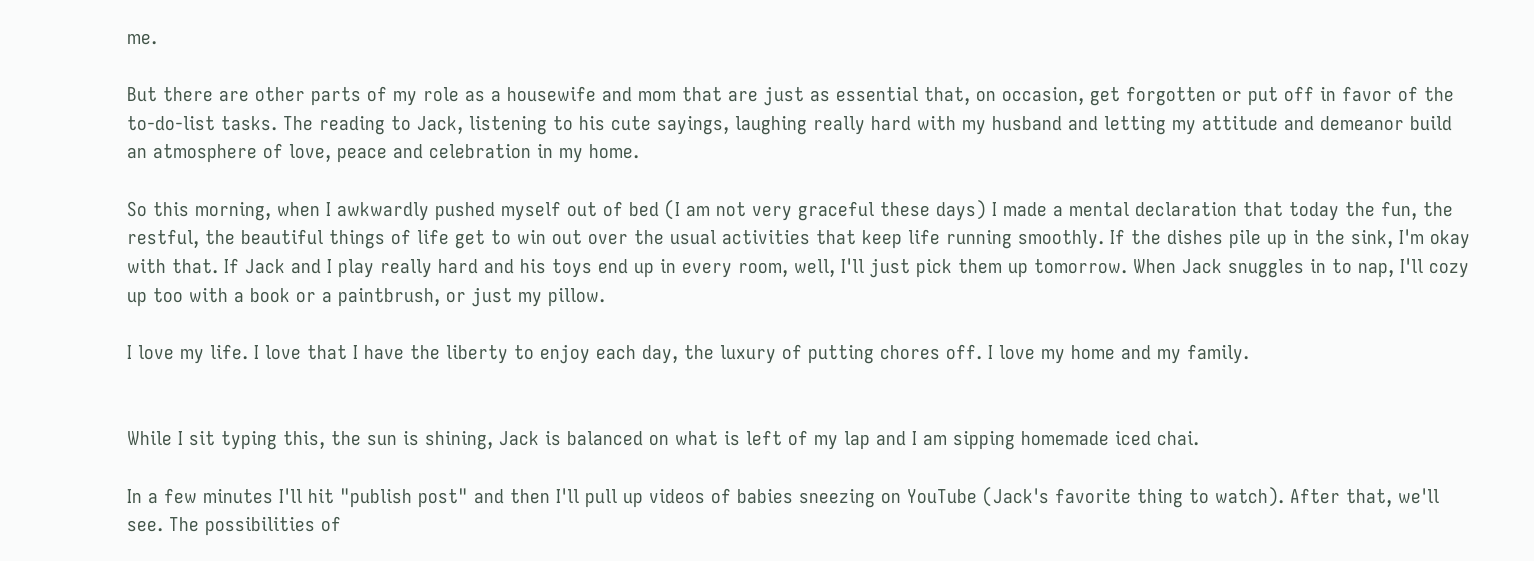me.

But there are other parts of my role as a housewife and mom that are just as essential that, on occasion, get forgotten or put off in favor of the to-do-list tasks. The reading to Jack, listening to his cute sayings, laughing really hard with my husband and letting my attitude and demeanor build an atmosphere of love, peace and celebration in my home.

So this morning, when I awkwardly pushed myself out of bed (I am not very graceful these days) I made a mental declaration that today the fun, the restful, the beautiful things of life get to win out over the usual activities that keep life running smoothly. If the dishes pile up in the sink, I'm okay with that. If Jack and I play really hard and his toys end up in every room, well, I'll just pick them up tomorrow. When Jack snuggles in to nap, I'll cozy up too with a book or a paintbrush, or just my pillow.

I love my life. I love that I have the liberty to enjoy each day, the luxury of putting chores off. I love my home and my family.


While I sit typing this, the sun is shining, Jack is balanced on what is left of my lap and I am sipping homemade iced chai.

In a few minutes I'll hit "publish post" and then I'll pull up videos of babies sneezing on YouTube (Jack's favorite thing to watch). After that, we'll see. The possibilities of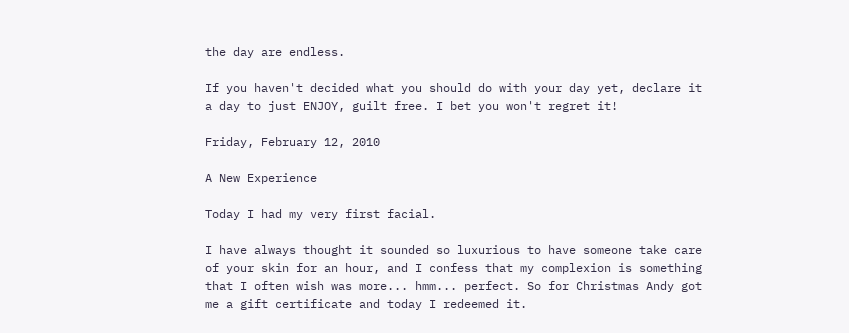the day are endless.

If you haven't decided what you should do with your day yet, declare it a day to just ENJOY, guilt free. I bet you won't regret it!

Friday, February 12, 2010

A New Experience

Today I had my very first facial.

I have always thought it sounded so luxurious to have someone take care of your skin for an hour, and I confess that my complexion is something that I often wish was more... hmm... perfect. So for Christmas Andy got me a gift certificate and today I redeemed it.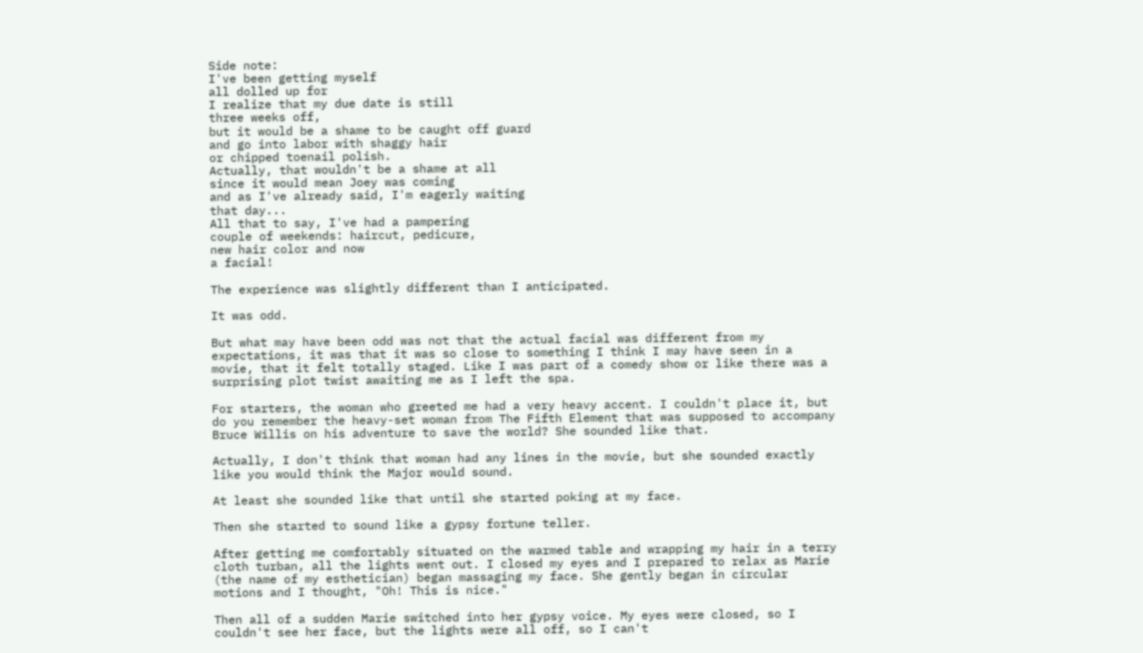Side note:
I've been getting myself
all dolled up for
I realize that my due date is still
three weeks off,
but it would be a shame to be caught off guard
and go into labor with shaggy hair
or chipped toenail polish.
Actually, that wouldn't be a shame at all
since it would mean Joey was coming
and as I've already said, I'm eagerly waiting
that day...
All that to say, I've had a pampering
couple of weekends: haircut, pedicure,
new hair color and now
a facial!

The experience was slightly different than I anticipated.

It was odd.

But what may have been odd was not that the actual facial was different from my expectations, it was that it was so close to something I think I may have seen in a movie, that it felt totally staged. Like I was part of a comedy show or like there was a surprising plot twist awaiting me as I left the spa.

For starters, the woman who greeted me had a very heavy accent. I couldn't place it, but do you remember the heavy-set woman from The Fifth Element that was supposed to accompany Bruce Willis on his adventure to save the world? She sounded like that.

Actually, I don't think that woman had any lines in the movie, but she sounded exactly like you would think the Major would sound.

At least she sounded like that until she started poking at my face.

Then she started to sound like a gypsy fortune teller.

After getting me comfortably situated on the warmed table and wrapping my hair in a terry cloth turban, all the lights went out. I closed my eyes and I prepared to relax as Marie (the name of my esthetician) began massaging my face. She gently began in circular motions and I thought, "Oh! This is nice."

Then all of a sudden Marie switched into her gypsy voice. My eyes were closed, so I couldn't see her face, but the lights were all off, so I can't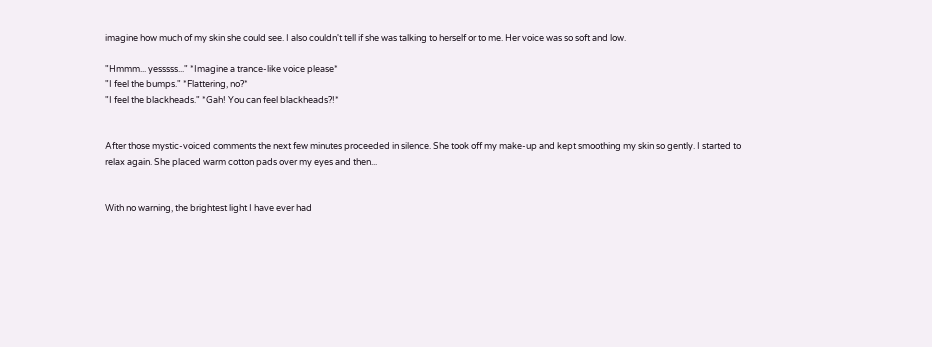imagine how much of my skin she could see. I also couldn't tell if she was talking to herself or to me. Her voice was so soft and low.

"Hmmm... yesssss..." *Imagine a trance-like voice please*
"I feel the bumps." *Flattering, no?*
"I feel the blackheads." *Gah! You can feel blackheads?!*


After those mystic-voiced comments the next few minutes proceeded in silence. She took off my make-up and kept smoothing my skin so gently. I started to relax again. She placed warm cotton pads over my eyes and then...


With no warning, the brightest light I have ever had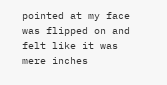pointed at my face was flipped on and felt like it was mere inches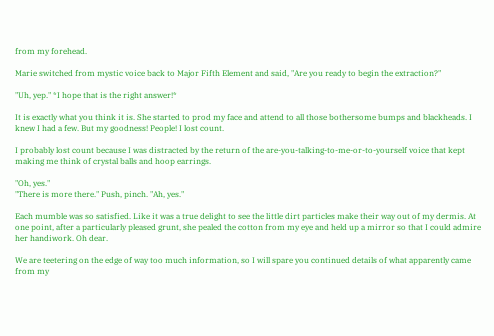from my forehead.

Marie switched from mystic voice back to Major Fifth Element and said, "Are you ready to begin the extraction?"

"Uh, yep." *I hope that is the right answer!*

It is exactly what you think it is. She started to prod my face and attend to all those bothersome bumps and blackheads. I knew I had a few. But my goodness! People! I lost count.

I probably lost count because I was distracted by the return of the are-you-talking-to-me-or-to-yourself voice that kept making me think of crystal balls and hoop earrings.

"Oh, yes."
"There is more there." Push, pinch. "Ah, yes."

Each mumble was so satisfied. Like it was a true delight to see the little dirt particles make their way out of my dermis. At one point, after a particularly pleased grunt, she pealed the cotton from my eye and held up a mirror so that I could admire her handiwork. Oh dear.

We are teetering on the edge of way too much information, so I will spare you continued details of what apparently came from my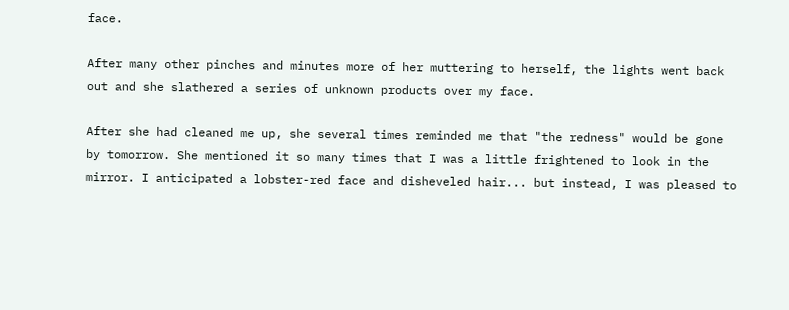face.

After many other pinches and minutes more of her muttering to herself, the lights went back out and she slathered a series of unknown products over my face.

After she had cleaned me up, she several times reminded me that "the redness" would be gone by tomorrow. She mentioned it so many times that I was a little frightened to look in the mirror. I anticipated a lobster-red face and disheveled hair... but instead, I was pleased to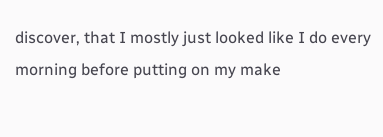discover, that I mostly just looked like I do every morning before putting on my make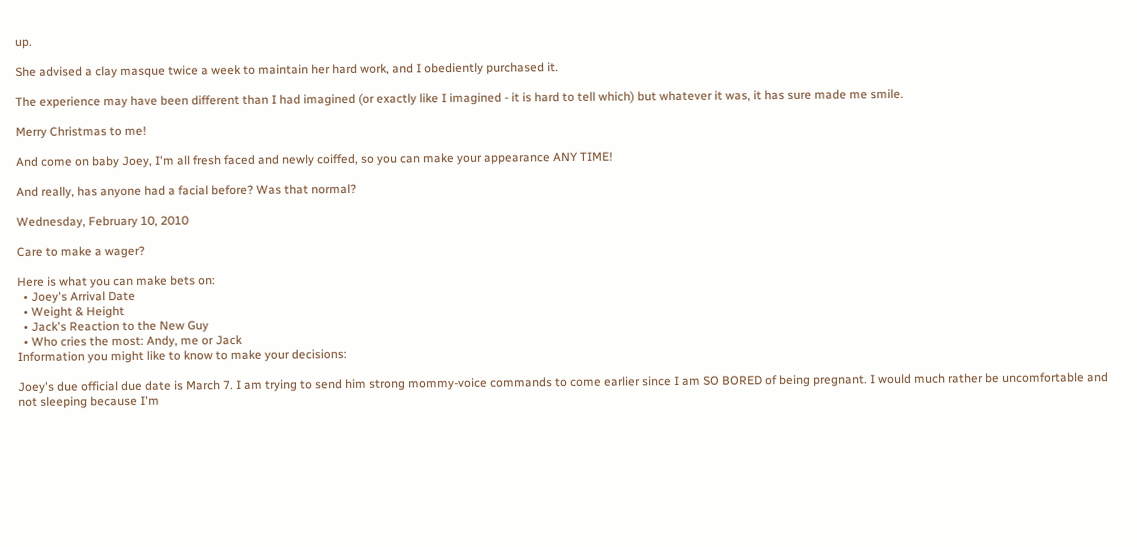up.

She advised a clay masque twice a week to maintain her hard work, and I obediently purchased it.

The experience may have been different than I had imagined (or exactly like I imagined - it is hard to tell which) but whatever it was, it has sure made me smile.

Merry Christmas to me!

And come on baby Joey, I'm all fresh faced and newly coiffed, so you can make your appearance ANY TIME!

And really, has anyone had a facial before? Was that normal?

Wednesday, February 10, 2010

Care to make a wager?

Here is what you can make bets on:
  • Joey's Arrival Date
  • Weight & Height
  • Jack's Reaction to the New Guy
  • Who cries the most: Andy, me or Jack
Information you might like to know to make your decisions:

Joey's due official due date is March 7. I am trying to send him strong mommy-voice commands to come earlier since I am SO BORED of being pregnant. I would much rather be uncomfortable and not sleeping because I'm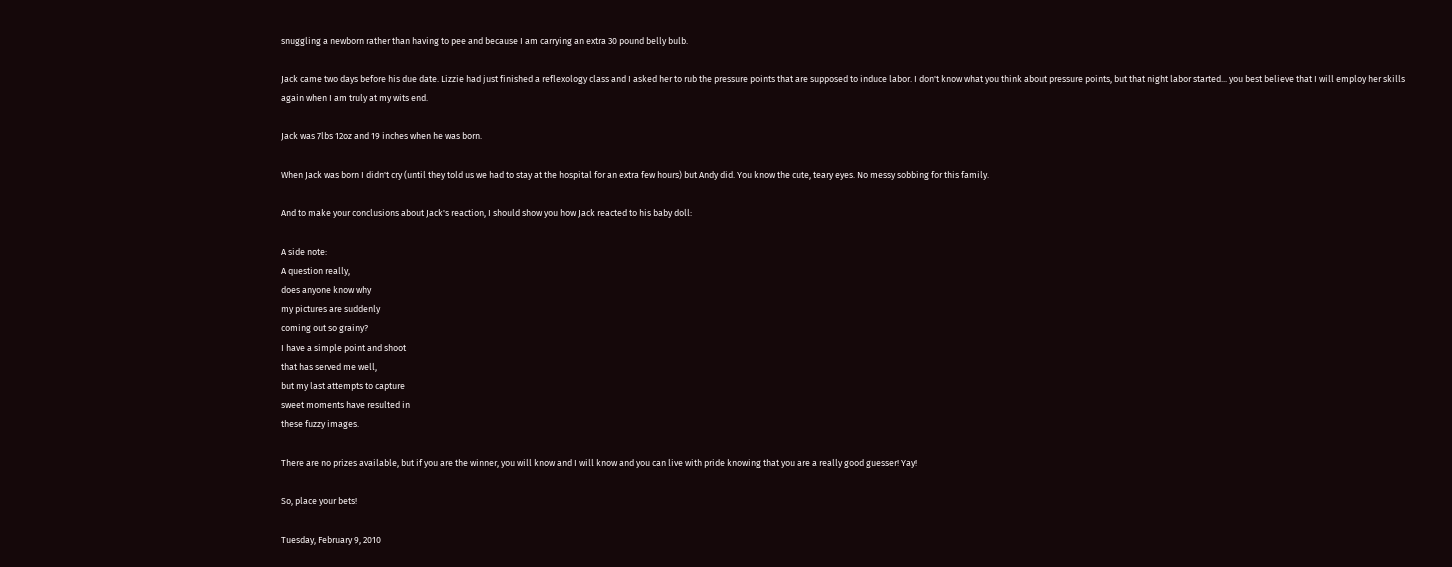snuggling a newborn rather than having to pee and because I am carrying an extra 30 pound belly bulb.

Jack came two days before his due date. Lizzie had just finished a reflexology class and I asked her to rub the pressure points that are supposed to induce labor. I don't know what you think about pressure points, but that night labor started... you best believe that I will employ her skills again when I am truly at my wits end.

Jack was 7lbs 12oz and 19 inches when he was born.

When Jack was born I didn't cry (until they told us we had to stay at the hospital for an extra few hours) but Andy did. You know the cute, teary eyes. No messy sobbing for this family.

And to make your conclusions about Jack's reaction, I should show you how Jack reacted to his baby doll:

A side note:
A question really,
does anyone know why
my pictures are suddenly
coming out so grainy?
I have a simple point and shoot
that has served me well,
but my last attempts to capture
sweet moments have resulted in
these fuzzy images.

There are no prizes available, but if you are the winner, you will know and I will know and you can live with pride knowing that you are a really good guesser! Yay!

So, place your bets!

Tuesday, February 9, 2010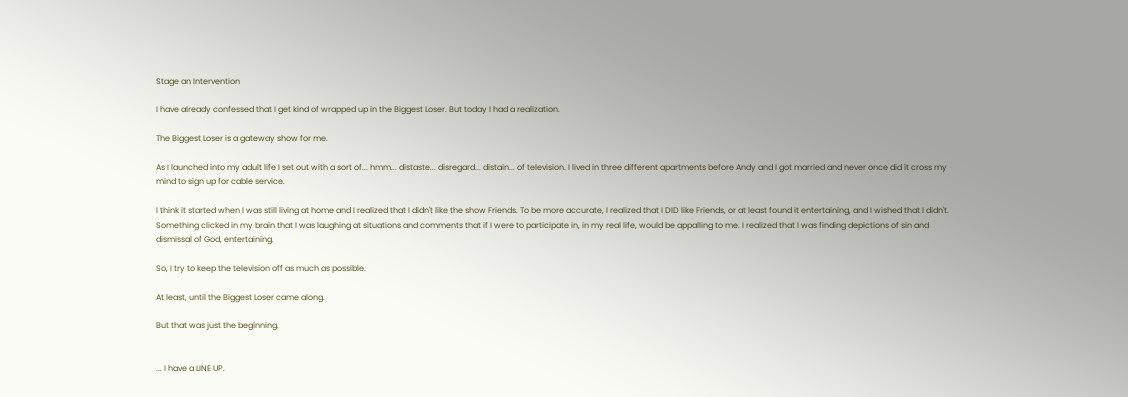Stage an Intervention

I have already confessed that I get kind of wrapped up in the Biggest Loser. But today I had a realization.

The Biggest Loser is a gateway show for me.

As I launched into my adult life I set out with a sort of... hmm... distaste... disregard... distain... of television. I lived in three different apartments before Andy and I got married and never once did it cross my mind to sign up for cable service.

I think it started when I was still living at home and I realized that I didn't like the show Friends. To be more accurate, I realized that I DID like Friends, or at least found it entertaining, and I wished that I didn't. Something clicked in my brain that I was laughing at situations and comments that if I were to participate in, in my real life, would be appalling to me. I realized that I was finding depictions of sin and dismissal of God, entertaining.

So, I try to keep the television off as much as possible.

At least, until the Biggest Loser came along.

But that was just the beginning.


... I have a LINE UP.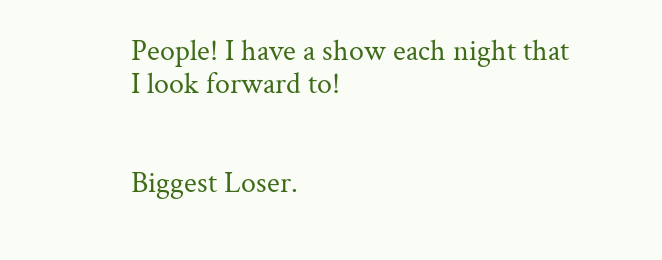People! I have a show each night that I look forward to!


Biggest Loser.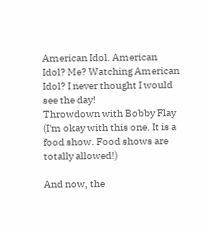American Idol. American Idol? Me? Watching American Idol? I never thought I would see the day!
Throwdown with Bobby Flay (I'm okay with this one. It is a food show. Food shows are totally allowed!)

And now, the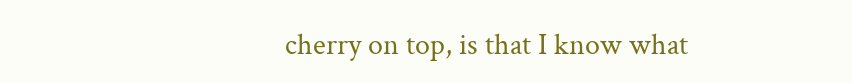cherry on top, is that I know what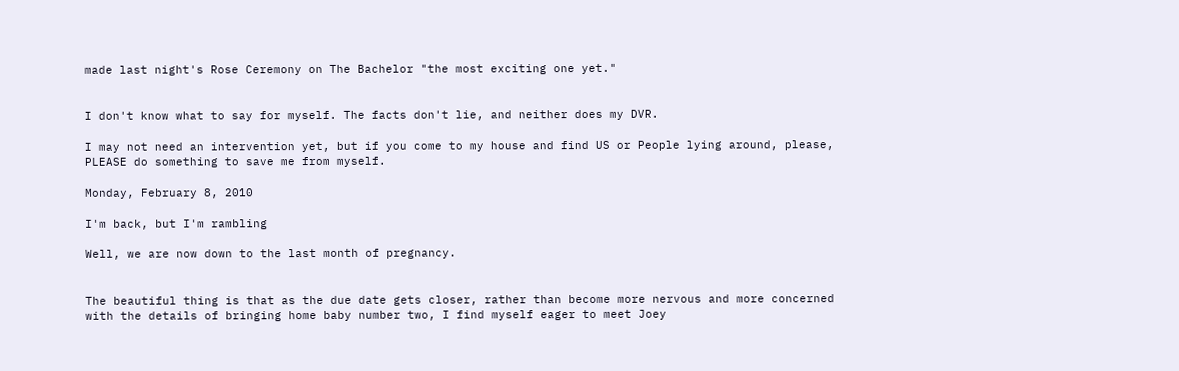made last night's Rose Ceremony on The Bachelor "the most exciting one yet."


I don't know what to say for myself. The facts don't lie, and neither does my DVR.

I may not need an intervention yet, but if you come to my house and find US or People lying around, please, PLEASE do something to save me from myself.

Monday, February 8, 2010

I'm back, but I'm rambling

Well, we are now down to the last month of pregnancy.


The beautiful thing is that as the due date gets closer, rather than become more nervous and more concerned with the details of bringing home baby number two, I find myself eager to meet Joey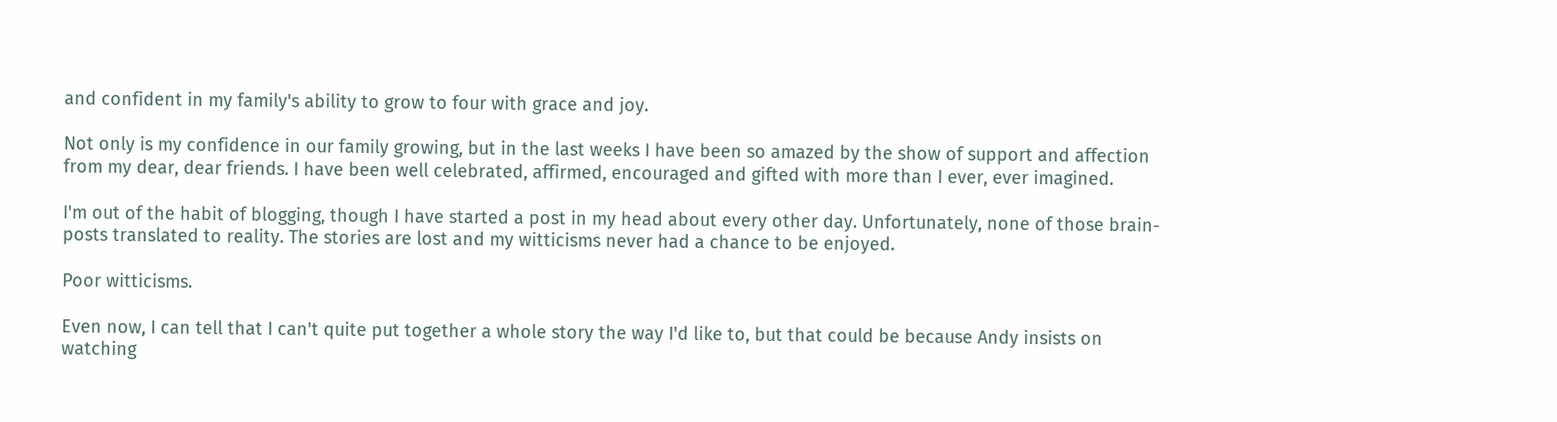and confident in my family's ability to grow to four with grace and joy.

Not only is my confidence in our family growing, but in the last weeks I have been so amazed by the show of support and affection from my dear, dear friends. I have been well celebrated, affirmed, encouraged and gifted with more than I ever, ever imagined.

I'm out of the habit of blogging, though I have started a post in my head about every other day. Unfortunately, none of those brain-posts translated to reality. The stories are lost and my witticisms never had a chance to be enjoyed.

Poor witticisms.

Even now, I can tell that I can't quite put together a whole story the way I'd like to, but that could be because Andy insists on watching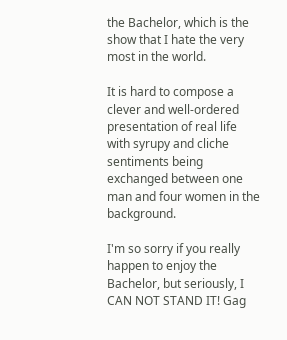the Bachelor, which is the show that I hate the very most in the world.

It is hard to compose a clever and well-ordered presentation of real life with syrupy and cliche sentiments being exchanged between one man and four women in the background.

I'm so sorry if you really happen to enjoy the Bachelor, but seriously, I CAN NOT STAND IT! Gag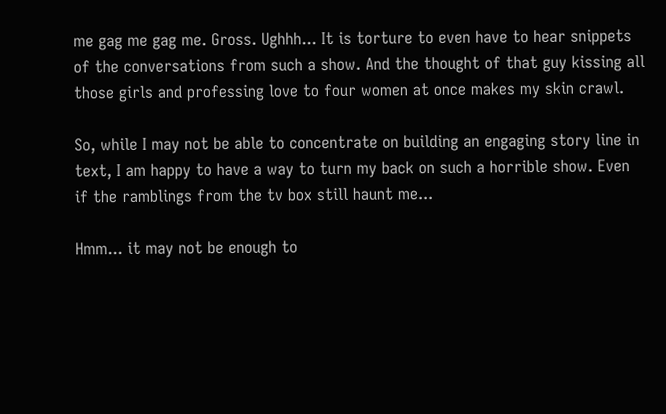me gag me gag me. Gross. Ughhh... It is torture to even have to hear snippets of the conversations from such a show. And the thought of that guy kissing all those girls and professing love to four women at once makes my skin crawl.

So, while I may not be able to concentrate on building an engaging story line in text, I am happy to have a way to turn my back on such a horrible show. Even if the ramblings from the tv box still haunt me...

Hmm... it may not be enough to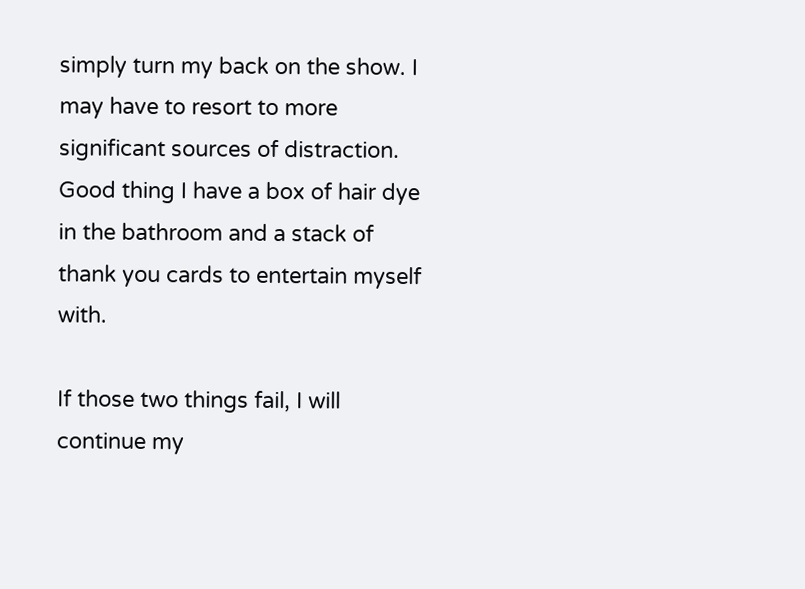simply turn my back on the show. I may have to resort to more significant sources of distraction. Good thing I have a box of hair dye in the bathroom and a stack of thank you cards to entertain myself with.

If those two things fail, I will continue my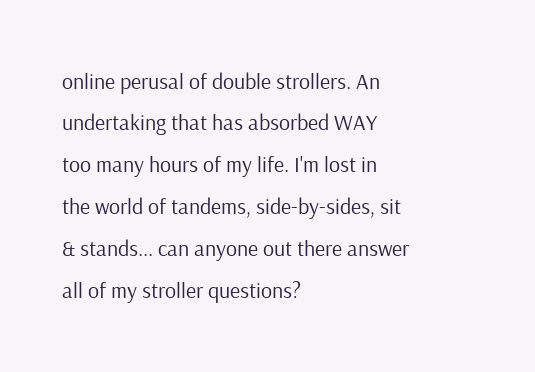online perusal of double strollers. An undertaking that has absorbed WAY too many hours of my life. I'm lost in the world of tandems, side-by-sides, sit & stands... can anyone out there answer all of my stroller questions?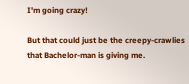I'm going crazy!

But that could just be the creepy-crawlies that Bachelor-man is giving me.